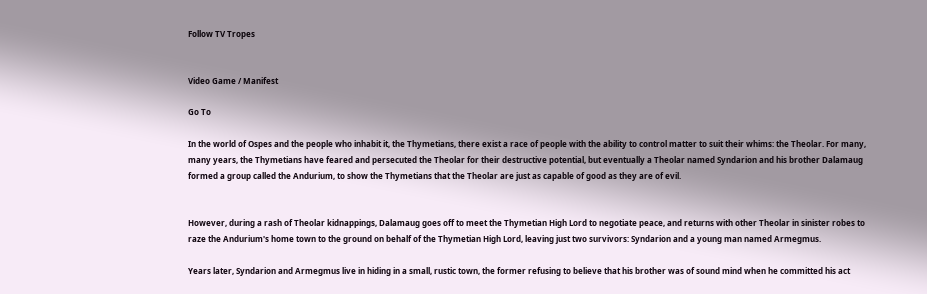Follow TV Tropes


Video Game / Manifest

Go To

In the world of Ospes and the people who inhabit it, the Thymetians, there exist a race of people with the ability to control matter to suit their whims: the Theolar. For many, many years, the Thymetians have feared and persecuted the Theolar for their destructive potential, but eventually a Theolar named Syndarion and his brother Dalamaug formed a group called the Andurium, to show the Thymetians that the Theolar are just as capable of good as they are of evil.


However, during a rash of Theolar kidnappings, Dalamaug goes off to meet the Thymetian High Lord to negotiate peace, and returns with other Theolar in sinister robes to raze the Andurium's home town to the ground on behalf of the Thymetian High Lord, leaving just two survivors: Syndarion and a young man named Armegmus.

Years later, Syndarion and Armegmus live in hiding in a small, rustic town, the former refusing to believe that his brother was of sound mind when he committed his act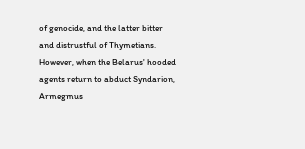of genocide, and the latter bitter and distrustful of Thymetians. However, when the Belarus' hooded agents return to abduct Syndarion, Armegmus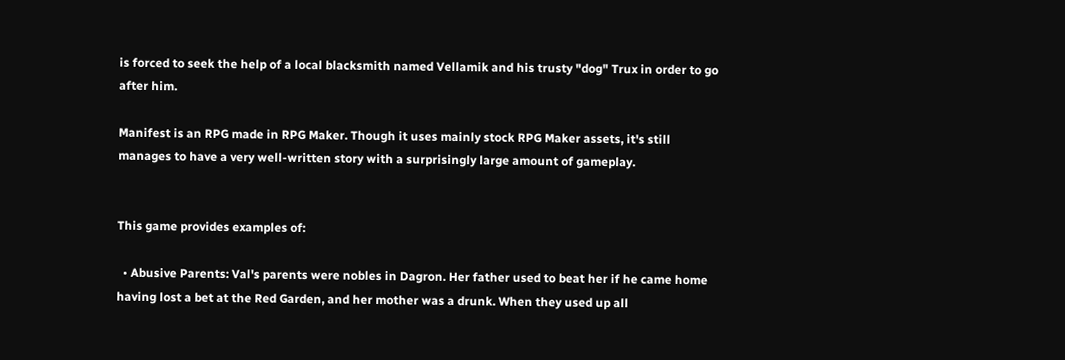is forced to seek the help of a local blacksmith named Vellamik and his trusty "dog" Trux in order to go after him.

Manifest is an RPG made in RPG Maker. Though it uses mainly stock RPG Maker assets, it's still manages to have a very well-written story with a surprisingly large amount of gameplay.


This game provides examples of:

  • Abusive Parents: Val's parents were nobles in Dagron. Her father used to beat her if he came home having lost a bet at the Red Garden, and her mother was a drunk. When they used up all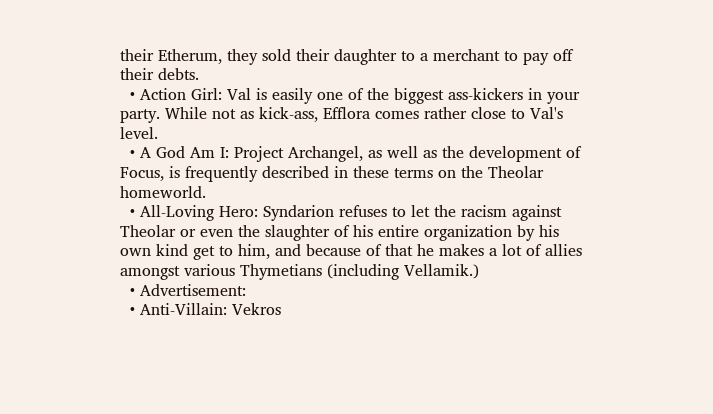their Etherum, they sold their daughter to a merchant to pay off their debts.
  • Action Girl: Val is easily one of the biggest ass-kickers in your party. While not as kick-ass, Efflora comes rather close to Val's level.
  • A God Am I: Project Archangel, as well as the development of Focus, is frequently described in these terms on the Theolar homeworld.
  • All-Loving Hero: Syndarion refuses to let the racism against Theolar or even the slaughter of his entire organization by his own kind get to him, and because of that he makes a lot of allies amongst various Thymetians (including Vellamik.)
  • Advertisement:
  • Anti-Villain: Vekros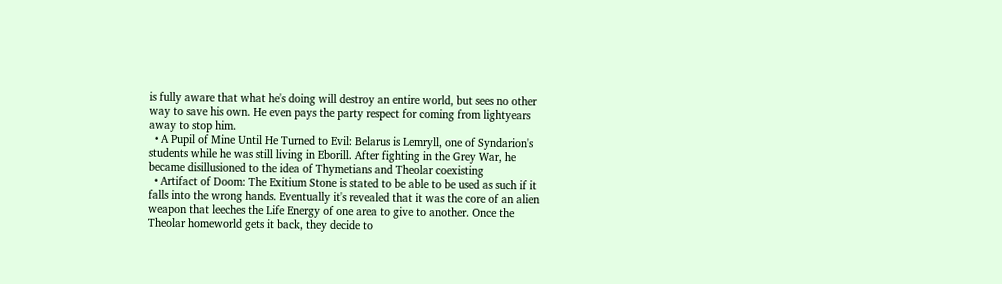is fully aware that what he's doing will destroy an entire world, but sees no other way to save his own. He even pays the party respect for coming from lightyears away to stop him.
  • A Pupil of Mine Until He Turned to Evil: Belarus is Lemryll, one of Syndarion's students while he was still living in Eborill. After fighting in the Grey War, he became disillusioned to the idea of Thymetians and Theolar coexisting
  • Artifact of Doom: The Exitium Stone is stated to be able to be used as such if it falls into the wrong hands. Eventually it's revealed that it was the core of an alien weapon that leeches the Life Energy of one area to give to another. Once the Theolar homeworld gets it back, they decide to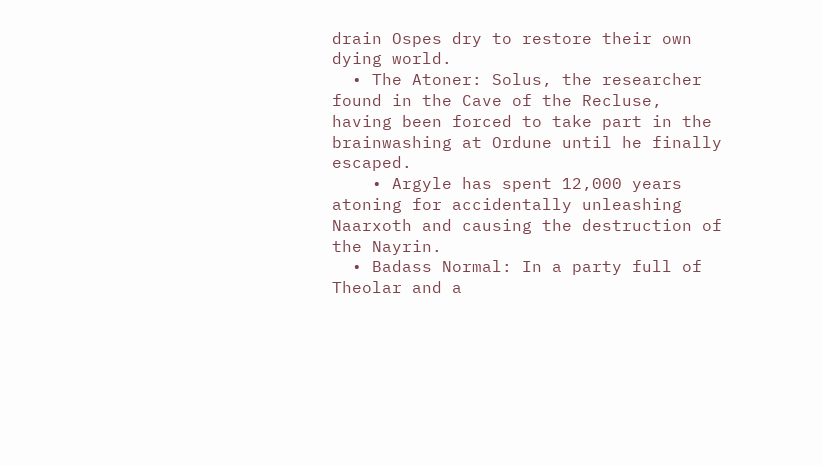drain Ospes dry to restore their own dying world.
  • The Atoner: Solus, the researcher found in the Cave of the Recluse, having been forced to take part in the brainwashing at Ordune until he finally escaped.
    • Argyle has spent 12,000 years atoning for accidentally unleashing Naarxoth and causing the destruction of the Nayrin.
  • Badass Normal: In a party full of Theolar and a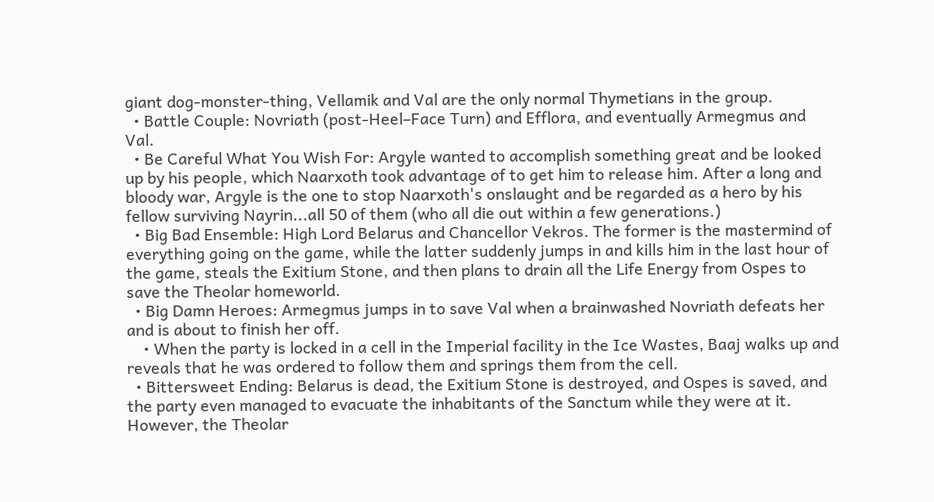giant dog-monster-thing, Vellamik and Val are the only normal Thymetians in the group.
  • Battle Couple: Novriath (post-Heel–Face Turn) and Efflora, and eventually Armegmus and Val.
  • Be Careful What You Wish For: Argyle wanted to accomplish something great and be looked up by his people, which Naarxoth took advantage of to get him to release him. After a long and bloody war, Argyle is the one to stop Naarxoth's onslaught and be regarded as a hero by his fellow surviving Nayrin...all 50 of them (who all die out within a few generations.)
  • Big Bad Ensemble: High Lord Belarus and Chancellor Vekros. The former is the mastermind of everything going on the game, while the latter suddenly jumps in and kills him in the last hour of the game, steals the Exitium Stone, and then plans to drain all the Life Energy from Ospes to save the Theolar homeworld.
  • Big Damn Heroes: Armegmus jumps in to save Val when a brainwashed Novriath defeats her and is about to finish her off.
    • When the party is locked in a cell in the Imperial facility in the Ice Wastes, Baaj walks up and reveals that he was ordered to follow them and springs them from the cell.
  • Bittersweet Ending: Belarus is dead, the Exitium Stone is destroyed, and Ospes is saved, and the party even managed to evacuate the inhabitants of the Sanctum while they were at it. However, the Theolar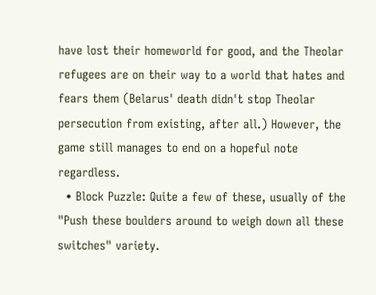have lost their homeworld for good, and the Theolar refugees are on their way to a world that hates and fears them (Belarus' death didn't stop Theolar persecution from existing, after all.) However, the game still manages to end on a hopeful note regardless.
  • Block Puzzle: Quite a few of these, usually of the "Push these boulders around to weigh down all these switches" variety.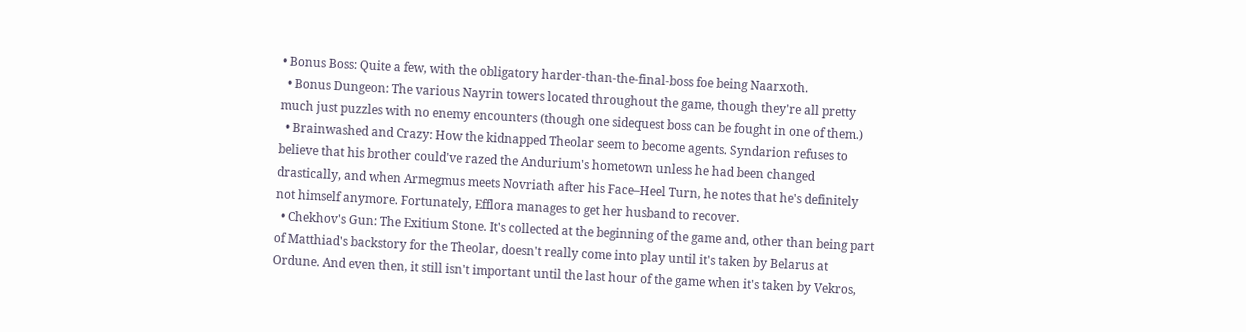• Bonus Boss: Quite a few, with the obligatory harder-than-the-final-boss foe being Naarxoth.
  • Bonus Dungeon: The various Nayrin towers located throughout the game, though they're all pretty much just puzzles with no enemy encounters (though one sidequest boss can be fought in one of them.)
  • Brainwashed and Crazy: How the kidnapped Theolar seem to become agents. Syndarion refuses to believe that his brother could've razed the Andurium's hometown unless he had been changed drastically, and when Armegmus meets Novriath after his Face–Heel Turn, he notes that he's definitely not himself anymore. Fortunately, Efflora manages to get her husband to recover.
  • Chekhov's Gun: The Exitium Stone. It's collected at the beginning of the game and, other than being part of Matthiad's backstory for the Theolar, doesn't really come into play until it's taken by Belarus at Ordune. And even then, it still isn't important until the last hour of the game when it's taken by Vekros,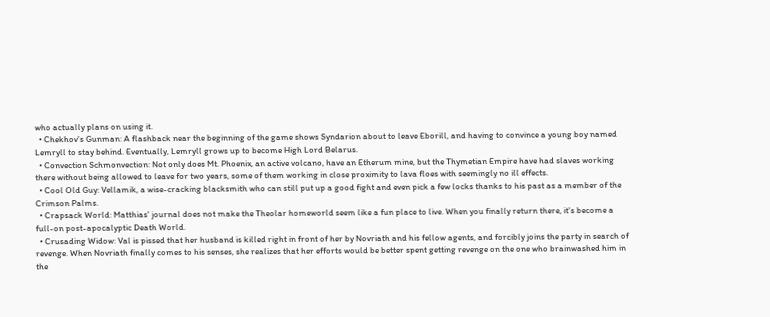who actually plans on using it.
  • Chekhov's Gunman: A flashback near the beginning of the game shows Syndarion about to leave Eborill, and having to convince a young boy named Lemryll to stay behind. Eventually, Lemryll grows up to become High Lord Belarus.
  • Convection Schmonvection: Not only does Mt. Phoenix, an active volcano, have an Etherum mine, but the Thymetian Empire have had slaves working there without being allowed to leave for two years, some of them working in close proximity to lava floes with seemingly no ill effects.
  • Cool Old Guy: Vellamik, a wise-cracking blacksmith who can still put up a good fight and even pick a few locks thanks to his past as a member of the Crimson Palms.
  • Crapsack World: Matthias' journal does not make the Theolar homeworld seem like a fun place to live. When you finally return there, it's become a full-on post-apocalyptic Death World.
  • Crusading Widow: Val is pissed that her husband is killed right in front of her by Novriath and his fellow agents, and forcibly joins the party in search of revenge. When Novriath finally comes to his senses, she realizes that her efforts would be better spent getting revenge on the one who brainwashed him in the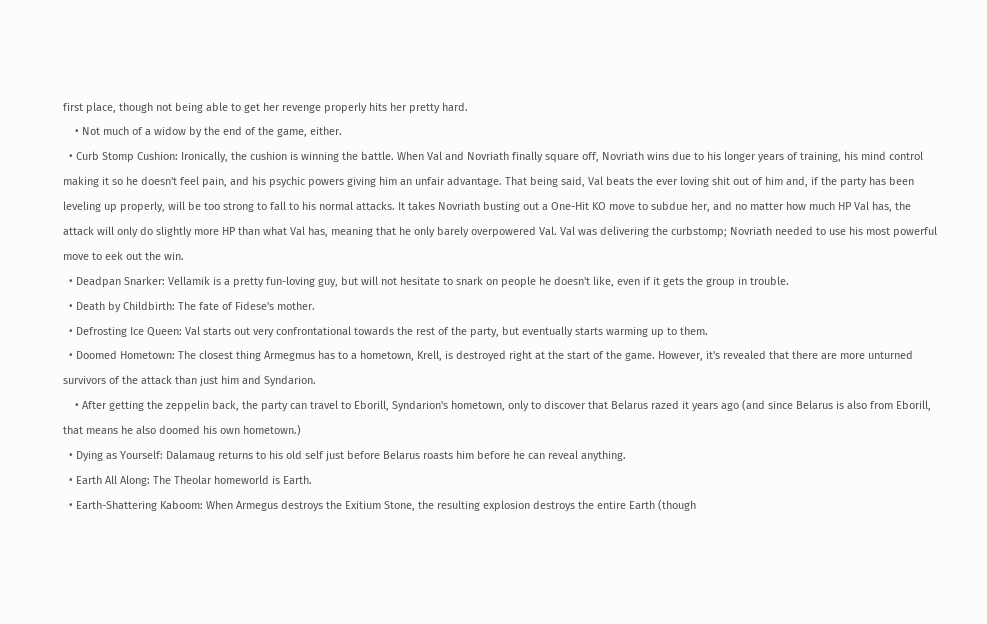first place, though not being able to get her revenge properly hits her pretty hard.
    • Not much of a widow by the end of the game, either.
  • Curb Stomp Cushion: Ironically, the cushion is winning the battle. When Val and Novriath finally square off, Novriath wins due to his longer years of training, his mind control making it so he doesn't feel pain, and his psychic powers giving him an unfair advantage. That being said, Val beats the ever loving shit out of him and, if the party has been leveling up properly, will be too strong to fall to his normal attacks. It takes Novriath busting out a One-Hit KO move to subdue her, and no matter how much HP Val has, the attack will only do slightly more HP than what Val has, meaning that he only barely overpowered Val. Val was delivering the curbstomp; Novriath needed to use his most powerful move to eek out the win.
  • Deadpan Snarker: Vellamik is a pretty fun-loving guy, but will not hesitate to snark on people he doesn't like, even if it gets the group in trouble.
  • Death by Childbirth: The fate of Fidese's mother.
  • Defrosting Ice Queen: Val starts out very confrontational towards the rest of the party, but eventually starts warming up to them.
  • Doomed Hometown: The closest thing Armegmus has to a hometown, Krell, is destroyed right at the start of the game. However, it's revealed that there are more unturned survivors of the attack than just him and Syndarion.
    • After getting the zeppelin back, the party can travel to Eborill, Syndarion's hometown, only to discover that Belarus razed it years ago (and since Belarus is also from Eborill, that means he also doomed his own hometown.)
  • Dying as Yourself: Dalamaug returns to his old self just before Belarus roasts him before he can reveal anything.
  • Earth All Along: The Theolar homeworld is Earth.
  • Earth-Shattering Kaboom: When Armegus destroys the Exitium Stone, the resulting explosion destroys the entire Earth (though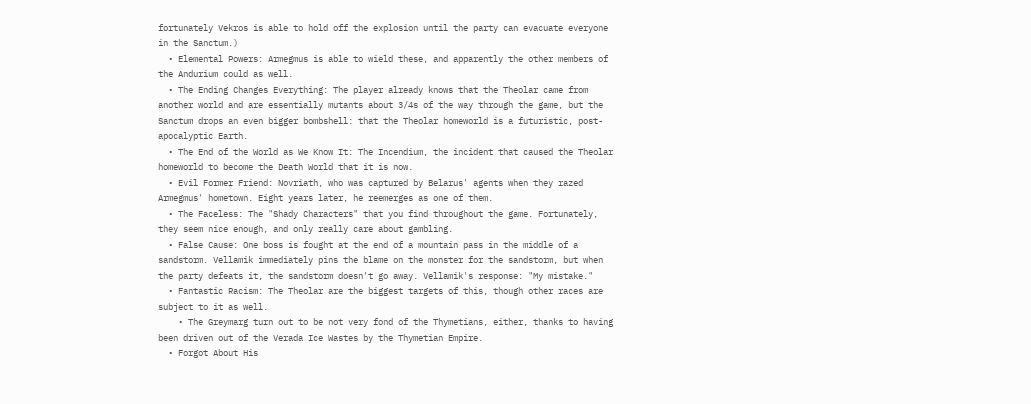fortunately Vekros is able to hold off the explosion until the party can evacuate everyone in the Sanctum.)
  • Elemental Powers: Armegmus is able to wield these, and apparently the other members of the Andurium could as well.
  • The Ending Changes Everything: The player already knows that the Theolar came from another world and are essentially mutants about 3/4s of the way through the game, but the Sanctum drops an even bigger bombshell: that the Theolar homeworld is a futuristic, post-apocalyptic Earth.
  • The End of the World as We Know It: The Incendium, the incident that caused the Theolar homeworld to become the Death World that it is now.
  • Evil Former Friend: Novriath, who was captured by Belarus' agents when they razed Armegmus' hometown. Eight years later, he reemerges as one of them.
  • The Faceless: The "Shady Characters" that you find throughout the game. Fortunately, they seem nice enough, and only really care about gambling.
  • False Cause: One boss is fought at the end of a mountain pass in the middle of a sandstorm. Vellamik immediately pins the blame on the monster for the sandstorm, but when the party defeats it, the sandstorm doesn't go away. Vellamik's response: "My mistake."
  • Fantastic Racism: The Theolar are the biggest targets of this, though other races are subject to it as well.
    • The Greymarg turn out to be not very fond of the Thymetians, either, thanks to having been driven out of the Verada Ice Wastes by the Thymetian Empire.
  • Forgot About His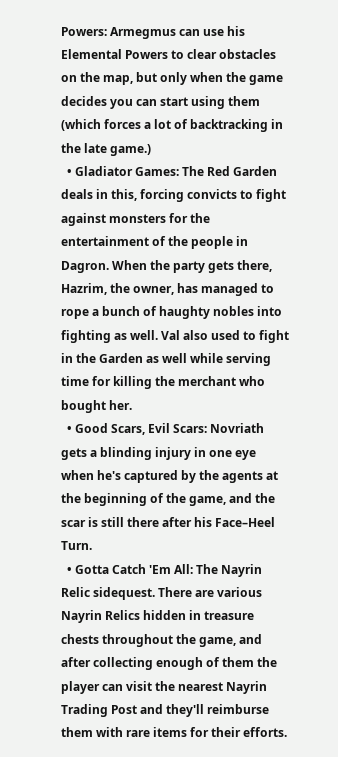Powers: Armegmus can use his Elemental Powers to clear obstacles on the map, but only when the game decides you can start using them (which forces a lot of backtracking in the late game.)
  • Gladiator Games: The Red Garden deals in this, forcing convicts to fight against monsters for the entertainment of the people in Dagron. When the party gets there, Hazrim, the owner, has managed to rope a bunch of haughty nobles into fighting as well. Val also used to fight in the Garden as well while serving time for killing the merchant who bought her.
  • Good Scars, Evil Scars: Novriath gets a blinding injury in one eye when he's captured by the agents at the beginning of the game, and the scar is still there after his Face–Heel Turn.
  • Gotta Catch 'Em All: The Nayrin Relic sidequest. There are various Nayrin Relics hidden in treasure chests throughout the game, and after collecting enough of them the player can visit the nearest Nayrin Trading Post and they'll reimburse them with rare items for their efforts.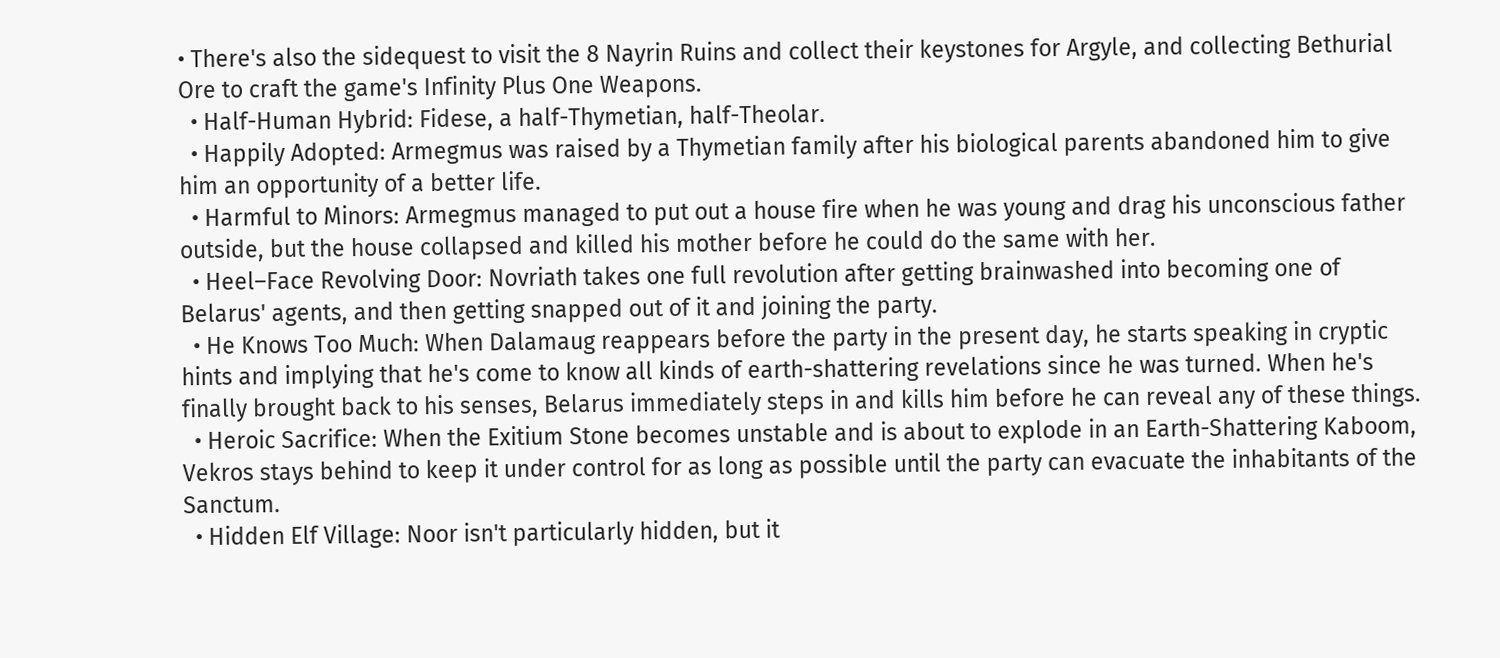• There's also the sidequest to visit the 8 Nayrin Ruins and collect their keystones for Argyle, and collecting Bethurial Ore to craft the game's Infinity Plus One Weapons.
  • Half-Human Hybrid: Fidese, a half-Thymetian, half-Theolar.
  • Happily Adopted: Armegmus was raised by a Thymetian family after his biological parents abandoned him to give him an opportunity of a better life.
  • Harmful to Minors: Armegmus managed to put out a house fire when he was young and drag his unconscious father outside, but the house collapsed and killed his mother before he could do the same with her.
  • Heel–Face Revolving Door: Novriath takes one full revolution after getting brainwashed into becoming one of Belarus' agents, and then getting snapped out of it and joining the party.
  • He Knows Too Much: When Dalamaug reappears before the party in the present day, he starts speaking in cryptic hints and implying that he's come to know all kinds of earth-shattering revelations since he was turned. When he's finally brought back to his senses, Belarus immediately steps in and kills him before he can reveal any of these things.
  • Heroic Sacrifice: When the Exitium Stone becomes unstable and is about to explode in an Earth-Shattering Kaboom, Vekros stays behind to keep it under control for as long as possible until the party can evacuate the inhabitants of the Sanctum.
  • Hidden Elf Village: Noor isn't particularly hidden, but it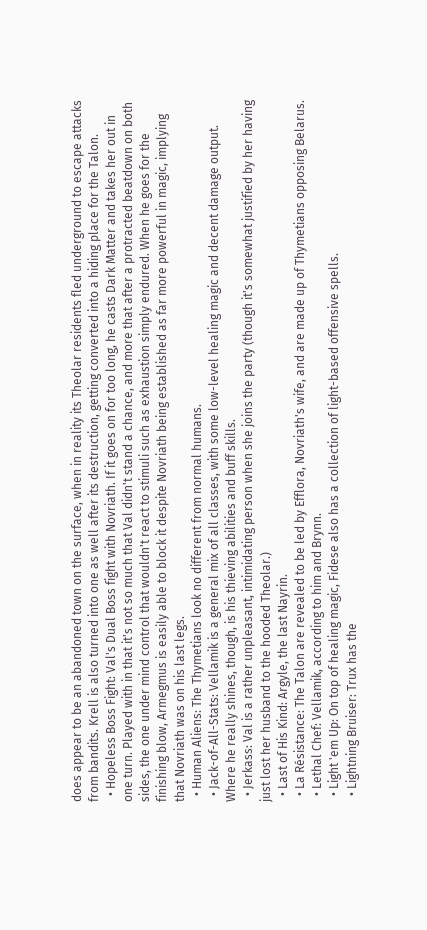does appear to be an abandoned town on the surface, when in reality its Theolar residents fled underground to escape attacks from bandits. Krell is also turned into one as well after its destruction, getting converted into a hiding place for the Talon.
  • Hopeless Boss Fight: Val's Dual Boss fight with Novriath. If it goes on for too long, he casts Dark Matter and takes her out in one turn. Played with in that it's not so much that Val didn't stand a chance, and more that after a protracted beatdown on both sides, the one under mind control that wouldn't react to stimuli such as exhaustion simply endured. When he goes for the finishing blow, Armegmus is easily able to block it despite Novriath being established as far more powerful in magic, implying that Novriath was on his last legs.
  • Human Aliens: The Thymetians look no different from normal humans.
  • Jack-of-All-Stats: Vellamik is a general mix of all classes, with some low-level healing magic and decent damage output. Where he really shines, though, is his thieving abilities and buff skills.
  • Jerkass: Val is a rather unpleasant, intimidating person when she joins the party (though it's somewhat justified by her having just lost her husband to the hooded Theolar.)
  • Last of His Kind: Argyle, the last Nayrin.
  • La Résistance: The Talon are revealed to be led by Efflora, Novriath's wife, and are made up of Thymetians opposing Belarus.
  • Lethal Chef: Vellamik, according to him and Brynn.
  • Light 'em Up: On top of healing magic, Fidese also has a collection of light-based offensive spells.
  • Lightning Bruiser: Trux has the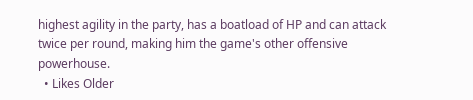highest agility in the party, has a boatload of HP and can attack twice per round, making him the game's other offensive powerhouse.
  • Likes Older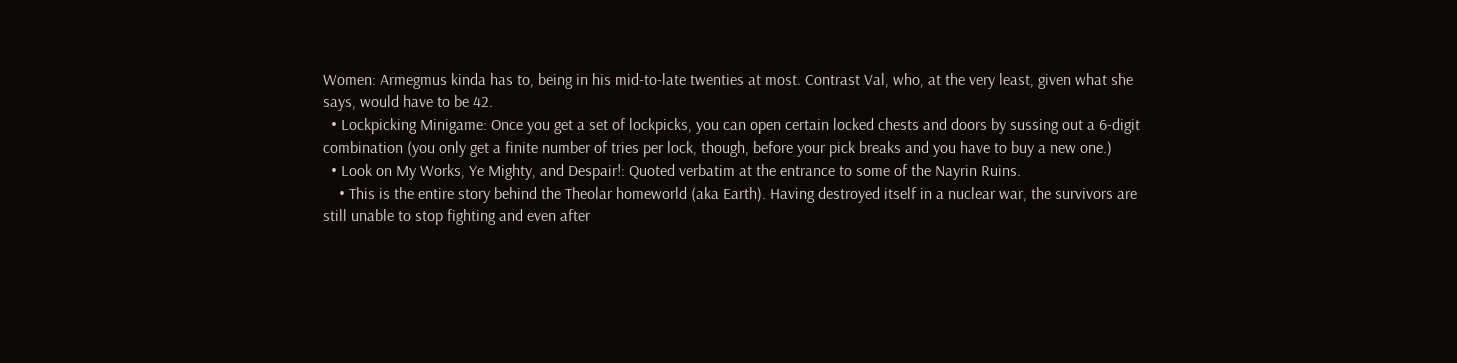Women: Armegmus kinda has to, being in his mid-to-late twenties at most. Contrast Val, who, at the very least, given what she says, would have to be 42.
  • Lockpicking Minigame: Once you get a set of lockpicks, you can open certain locked chests and doors by sussing out a 6-digit combination (you only get a finite number of tries per lock, though, before your pick breaks and you have to buy a new one.)
  • Look on My Works, Ye Mighty, and Despair!: Quoted verbatim at the entrance to some of the Nayrin Ruins.
    • This is the entire story behind the Theolar homeworld (aka Earth). Having destroyed itself in a nuclear war, the survivors are still unable to stop fighting and even after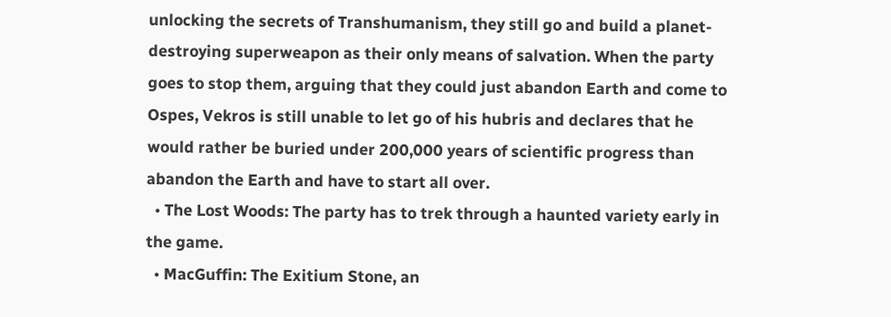unlocking the secrets of Transhumanism, they still go and build a planet-destroying superweapon as their only means of salvation. When the party goes to stop them, arguing that they could just abandon Earth and come to Ospes, Vekros is still unable to let go of his hubris and declares that he would rather be buried under 200,000 years of scientific progress than abandon the Earth and have to start all over.
  • The Lost Woods: The party has to trek through a haunted variety early in the game.
  • MacGuffin: The Exitium Stone, an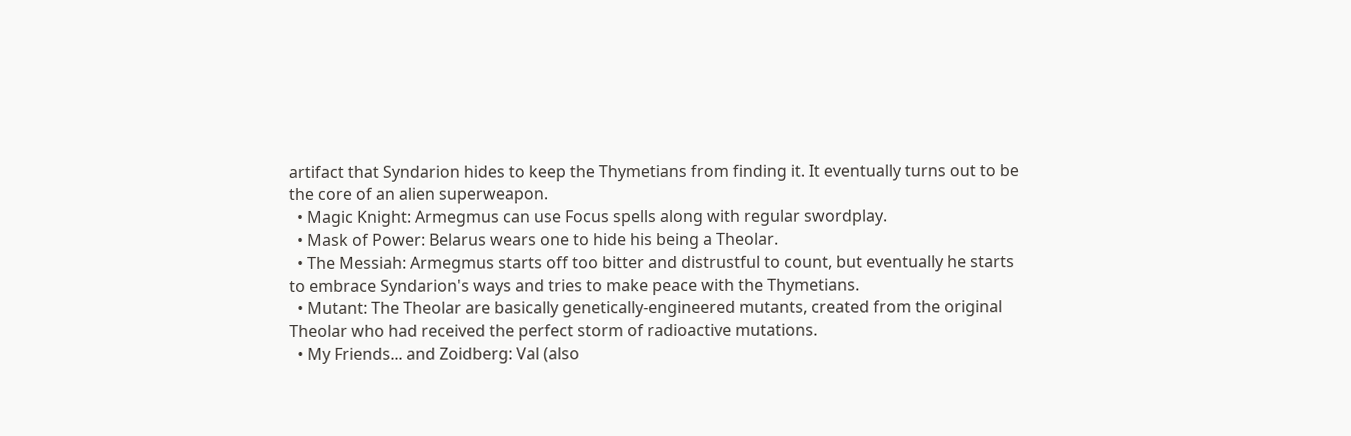artifact that Syndarion hides to keep the Thymetians from finding it. It eventually turns out to be the core of an alien superweapon.
  • Magic Knight: Armegmus can use Focus spells along with regular swordplay.
  • Mask of Power: Belarus wears one to hide his being a Theolar.
  • The Messiah: Armegmus starts off too bitter and distrustful to count, but eventually he starts to embrace Syndarion's ways and tries to make peace with the Thymetians.
  • Mutant: The Theolar are basically genetically-engineered mutants, created from the original Theolar who had received the perfect storm of radioactive mutations.
  • My Friends... and Zoidberg: Val (also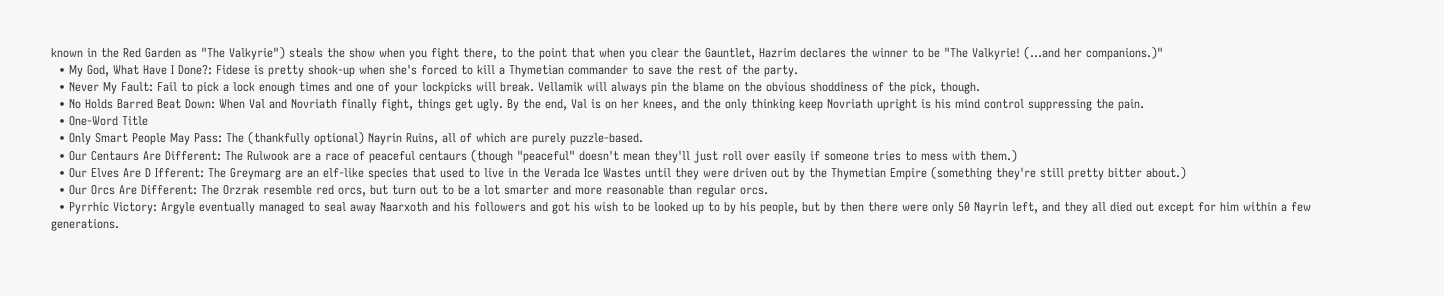known in the Red Garden as "The Valkyrie") steals the show when you fight there, to the point that when you clear the Gauntlet, Hazrim declares the winner to be "The Valkyrie! (...and her companions.)"
  • My God, What Have I Done?: Fidese is pretty shook-up when she's forced to kill a Thymetian commander to save the rest of the party.
  • Never My Fault: Fail to pick a lock enough times and one of your lockpicks will break. Vellamik will always pin the blame on the obvious shoddiness of the pick, though.
  • No Holds Barred Beat Down: When Val and Novriath finally fight, things get ugly. By the end, Val is on her knees, and the only thinking keep Novriath upright is his mind control suppressing the pain.
  • One-Word Title
  • Only Smart People May Pass: The (thankfully optional) Nayrin Ruins, all of which are purely puzzle-based.
  • Our Centaurs Are Different: The Rulwook are a race of peaceful centaurs (though "peaceful" doesn't mean they'll just roll over easily if someone tries to mess with them.)
  • Our Elves Are D Ifferent: The Greymarg are an elf-like species that used to live in the Verada Ice Wastes until they were driven out by the Thymetian Empire (something they're still pretty bitter about.)
  • Our Orcs Are Different: The Orzrak resemble red orcs, but turn out to be a lot smarter and more reasonable than regular orcs.
  • Pyrrhic Victory: Argyle eventually managed to seal away Naarxoth and his followers and got his wish to be looked up to by his people, but by then there were only 50 Nayrin left, and they all died out except for him within a few generations.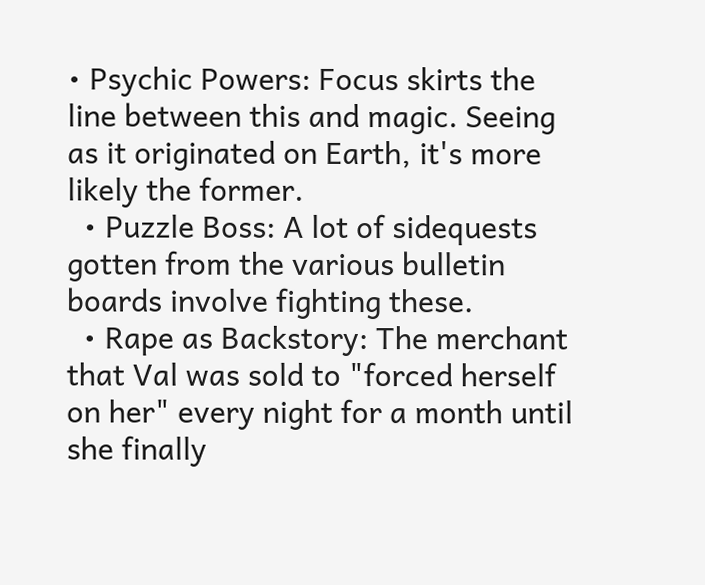• Psychic Powers: Focus skirts the line between this and magic. Seeing as it originated on Earth, it's more likely the former.
  • Puzzle Boss: A lot of sidequests gotten from the various bulletin boards involve fighting these.
  • Rape as Backstory: The merchant that Val was sold to "forced herself on her" every night for a month until she finally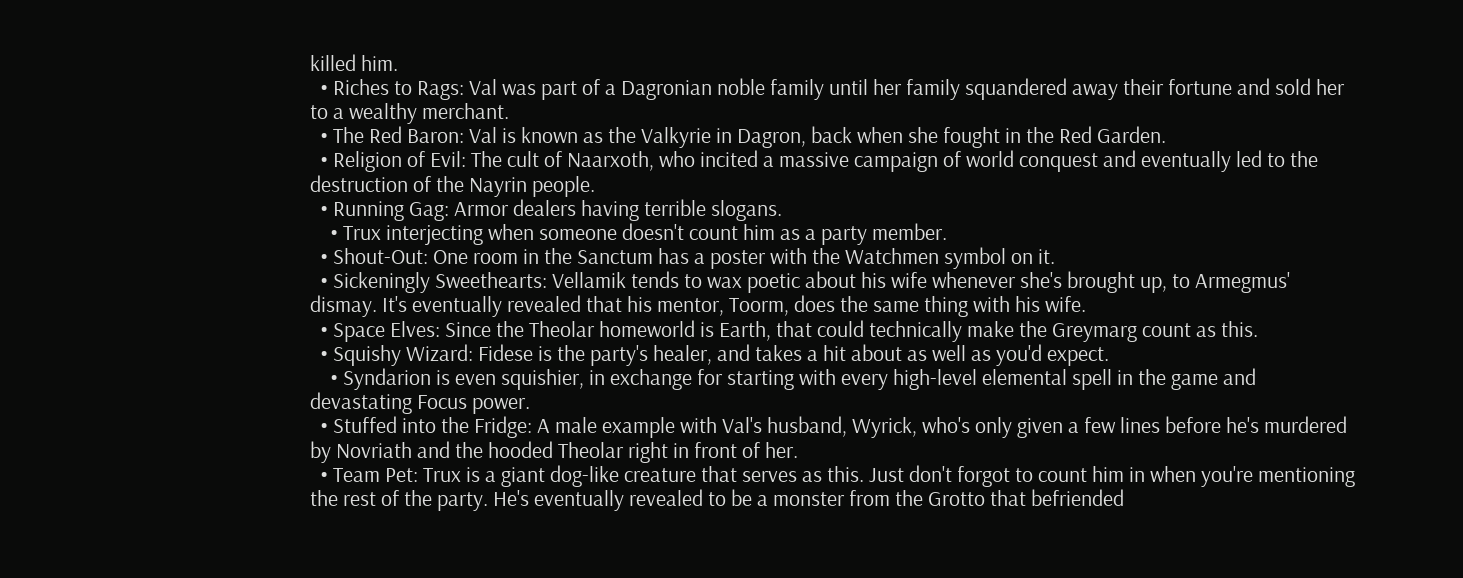killed him.
  • Riches to Rags: Val was part of a Dagronian noble family until her family squandered away their fortune and sold her to a wealthy merchant.
  • The Red Baron: Val is known as the Valkyrie in Dagron, back when she fought in the Red Garden.
  • Religion of Evil: The cult of Naarxoth, who incited a massive campaign of world conquest and eventually led to the destruction of the Nayrin people.
  • Running Gag: Armor dealers having terrible slogans.
    • Trux interjecting when someone doesn't count him as a party member.
  • Shout-Out: One room in the Sanctum has a poster with the Watchmen symbol on it.
  • Sickeningly Sweethearts: Vellamik tends to wax poetic about his wife whenever she's brought up, to Armegmus' dismay. It's eventually revealed that his mentor, Toorm, does the same thing with his wife.
  • Space Elves: Since the Theolar homeworld is Earth, that could technically make the Greymarg count as this.
  • Squishy Wizard: Fidese is the party's healer, and takes a hit about as well as you'd expect.
    • Syndarion is even squishier, in exchange for starting with every high-level elemental spell in the game and devastating Focus power.
  • Stuffed into the Fridge: A male example with Val's husband, Wyrick, who's only given a few lines before he's murdered by Novriath and the hooded Theolar right in front of her.
  • Team Pet: Trux is a giant dog-like creature that serves as this. Just don't forgot to count him in when you're mentioning the rest of the party. He's eventually revealed to be a monster from the Grotto that befriended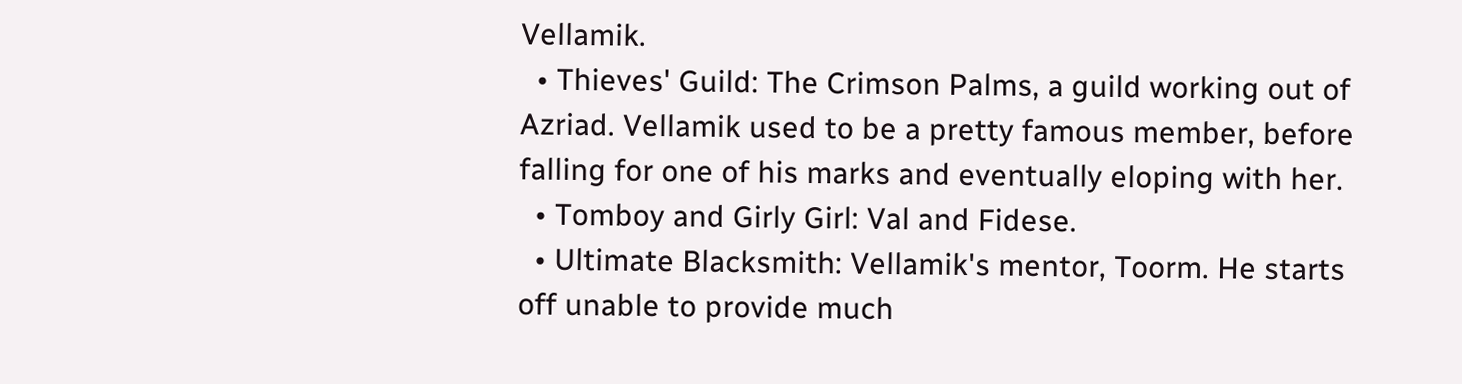Vellamik.
  • Thieves' Guild: The Crimson Palms, a guild working out of Azriad. Vellamik used to be a pretty famous member, before falling for one of his marks and eventually eloping with her.
  • Tomboy and Girly Girl: Val and Fidese.
  • Ultimate Blacksmith: Vellamik's mentor, Toorm. He starts off unable to provide much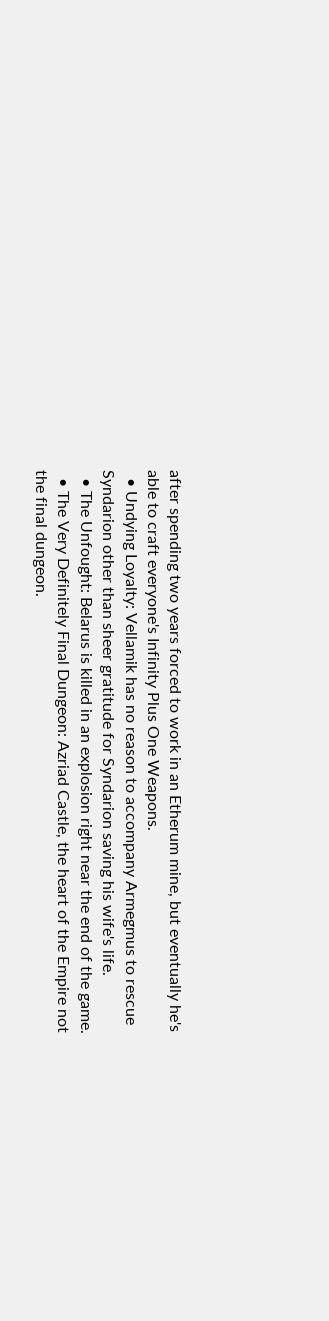after spending two years forced to work in an Etherum mine, but eventually he's able to craft everyone's Infinity Plus One Weapons.
  • Undying Loyalty: Vellamik has no reason to accompany Armegmus to rescue Syndarion other than sheer gratitude for Syndarion saving his wife's life.
  • The Unfought: Belarus is killed in an explosion right near the end of the game.
  • The Very Definitely Final Dungeon: Azriad Castle, the heart of the Empire not the final dungeon.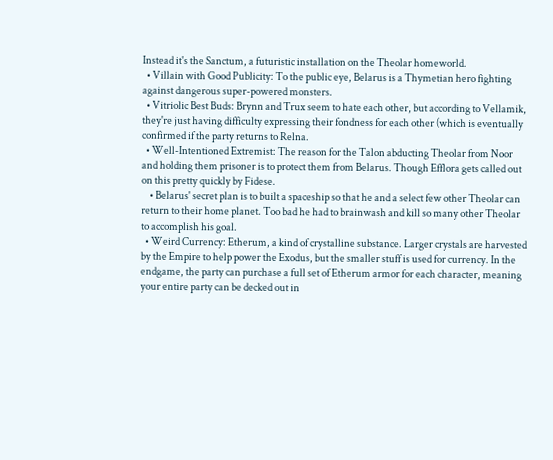Instead it's the Sanctum, a futuristic installation on the Theolar homeworld.
  • Villain with Good Publicity: To the public eye, Belarus is a Thymetian hero fighting against dangerous super-powered monsters.
  • Vitriolic Best Buds: Brynn and Trux seem to hate each other, but according to Vellamik, they're just having difficulty expressing their fondness for each other (which is eventually confirmed if the party returns to Relna.
  • Well-Intentioned Extremist: The reason for the Talon abducting Theolar from Noor and holding them prisoner is to protect them from Belarus. Though Efflora gets called out on this pretty quickly by Fidese.
    • Belarus' secret plan is to built a spaceship so that he and a select few other Theolar can return to their home planet. Too bad he had to brainwash and kill so many other Theolar to accomplish his goal.
  • Weird Currency: Etherum, a kind of crystalline substance. Larger crystals are harvested by the Empire to help power the Exodus, but the smaller stuff is used for currency. In the endgame, the party can purchase a full set of Etherum armor for each character, meaning your entire party can be decked out in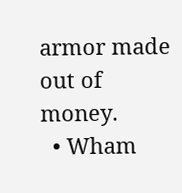armor made out of money.
  • Wham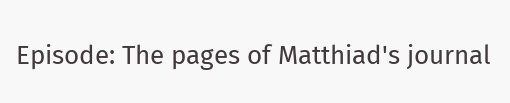Episode: The pages of Matthiad's journal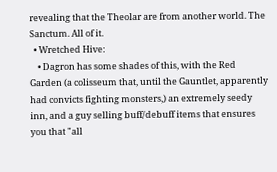revealing that the Theolar are from another world. The Sanctum. All of it.
  • Wretched Hive:
    • Dagron has some shades of this, with the Red Garden (a colisseum that, until the Gauntlet, apparently had convicts fighting monsters,) an extremely seedy inn, and a guy selling buff/debuff items that ensures you that "all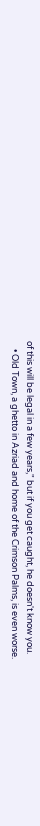of this will be legal in a few years," but if you get caught, he doesn't know you.
    • Old Town, a ghetto in Azriad and home of the Crimson Palms, is even worse.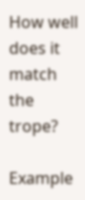How well does it match the trope?

Example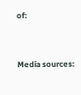of:


Media sources: